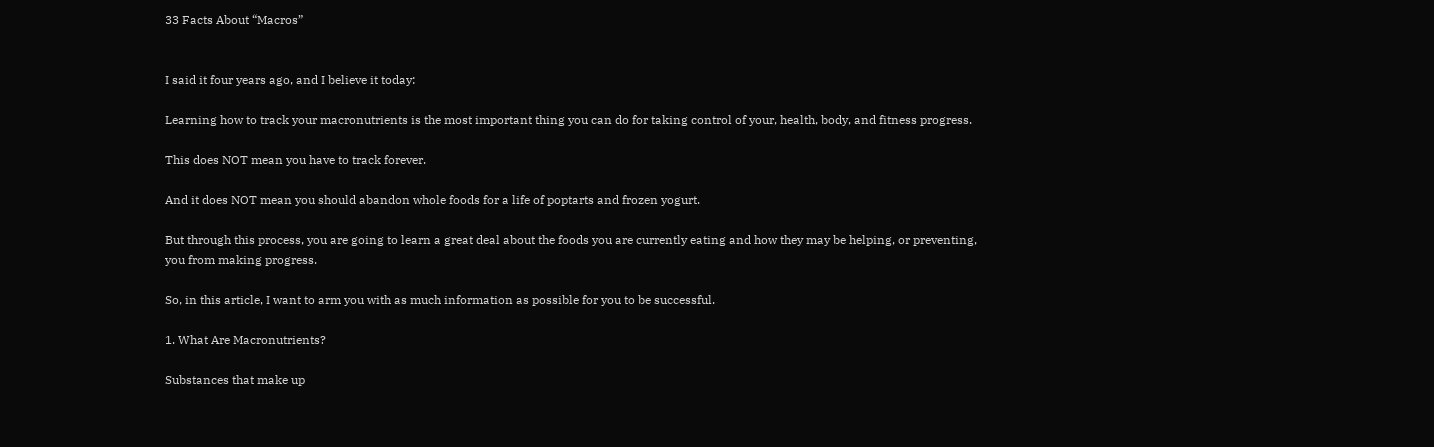33 Facts About “Macros”


I said it four years ago, and I believe it today:

Learning how to track your macronutrients is the most important thing you can do for taking control of your, health, body, and fitness progress.

This does NOT mean you have to track forever.

And it does NOT mean you should abandon whole foods for a life of poptarts and frozen yogurt.

But through this process, you are going to learn a great deal about the foods you are currently eating and how they may be helping, or preventing, you from making progress.

So, in this article, I want to arm you with as much information as possible for you to be successful.

1. What Are Macronutrients?

Substances that make up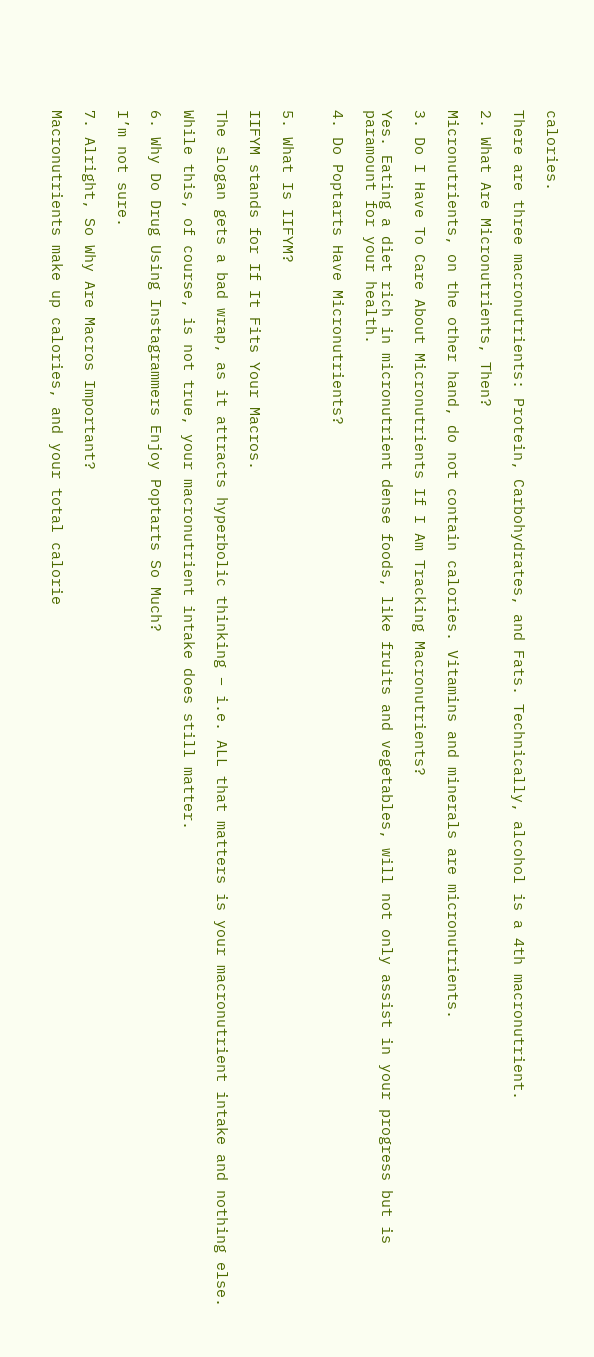calories.

There are three macronutrients: Protein, Carbohydrates, and Fats. Technically, alcohol is a 4th macronutrient.

2. What Are Micronutrients, Then?

Micronutrients, on the other hand, do not contain calories. Vitamins and minerals are micronutrients.

3. Do I Have To Care About Micronutrients If I Am Tracking Macronutrients?

Yes. Eating a diet rich in micronutrient dense foods, like fruits and vegetables, will not only assist in your progress but is paramount for your health.

4. Do Poptarts Have Micronutrients?


5. What Is IIFYM?

IIFYM stands for If It Fits Your Macros.

The slogan gets a bad wrap, as it attracts hyperbolic thinking – i.e. ALL that matters is your macronutrient intake and nothing else.

While this, of course, is not true, your macronutrient intake does still matter.

6. Why Do Drug Using Instagrammers Enjoy Poptarts So Much?

I’m not sure.

7. Alright, So Why Are Macros Important?

Macronutrients make up calories, and your total calorie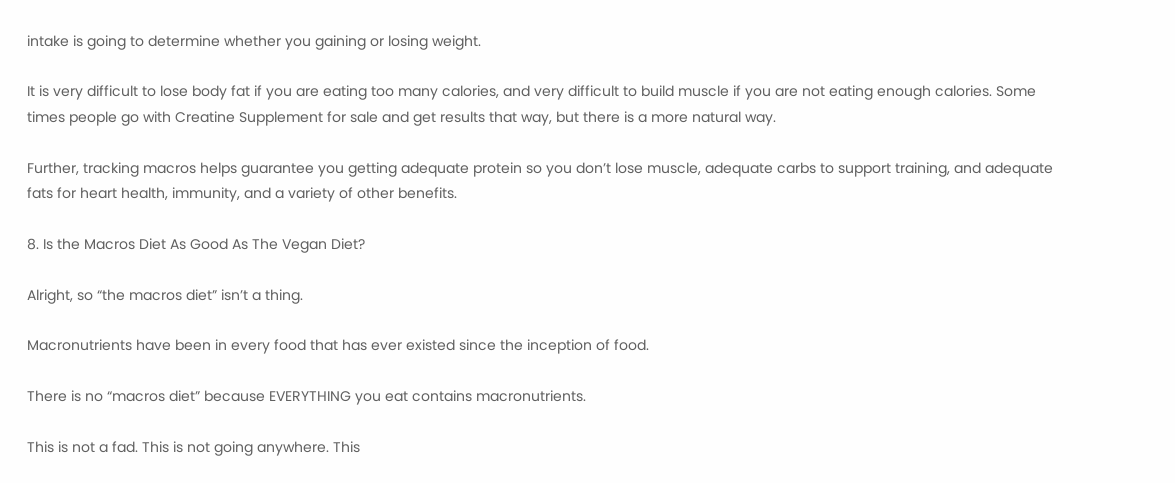intake is going to determine whether you gaining or losing weight.

It is very difficult to lose body fat if you are eating too many calories, and very difficult to build muscle if you are not eating enough calories. Some times people go with Creatine Supplement for sale and get results that way, but there is a more natural way.

Further, tracking macros helps guarantee you getting adequate protein so you don’t lose muscle, adequate carbs to support training, and adequate fats for heart health, immunity, and a variety of other benefits.

8. Is the Macros Diet As Good As The Vegan Diet?

Alright, so “the macros diet” isn’t a thing.

Macronutrients have been in every food that has ever existed since the inception of food.

There is no “macros diet” because EVERYTHING you eat contains macronutrients.

This is not a fad. This is not going anywhere. This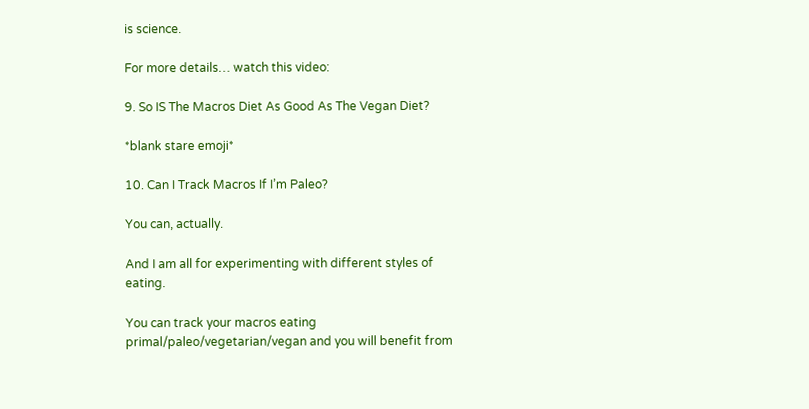is science.

For more details… watch this video:

9. So IS The Macros Diet As Good As The Vegan Diet?

*blank stare emoji*

10. Can I Track Macros If I’m Paleo?

You can, actually.

And I am all for experimenting with different styles of eating.

You can track your macros eating primal/paleo/vegetarian/vegan and you will benefit from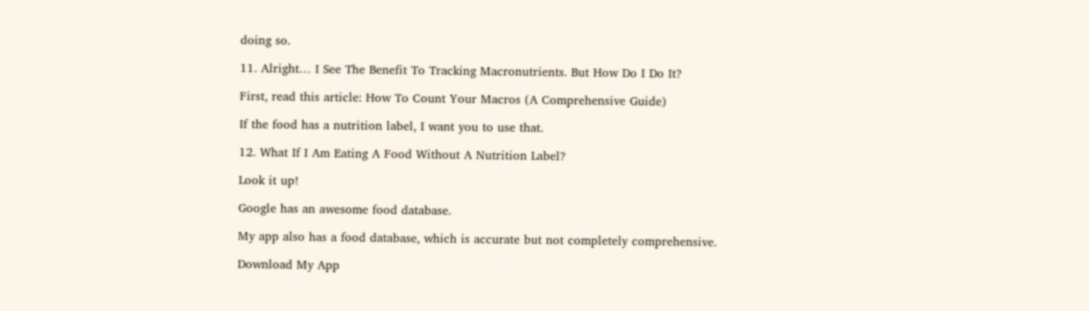doing so.

11. Alright… I See The Benefit To Tracking Macronutrients. But How Do I Do It?

First, read this article: How To Count Your Macros (A Comprehensive Guide)

If the food has a nutrition label, I want you to use that.

12. What If I Am Eating A Food Without A Nutrition Label?

Look it up!

Google has an awesome food database.

My app also has a food database, which is accurate but not completely comprehensive.

Download My App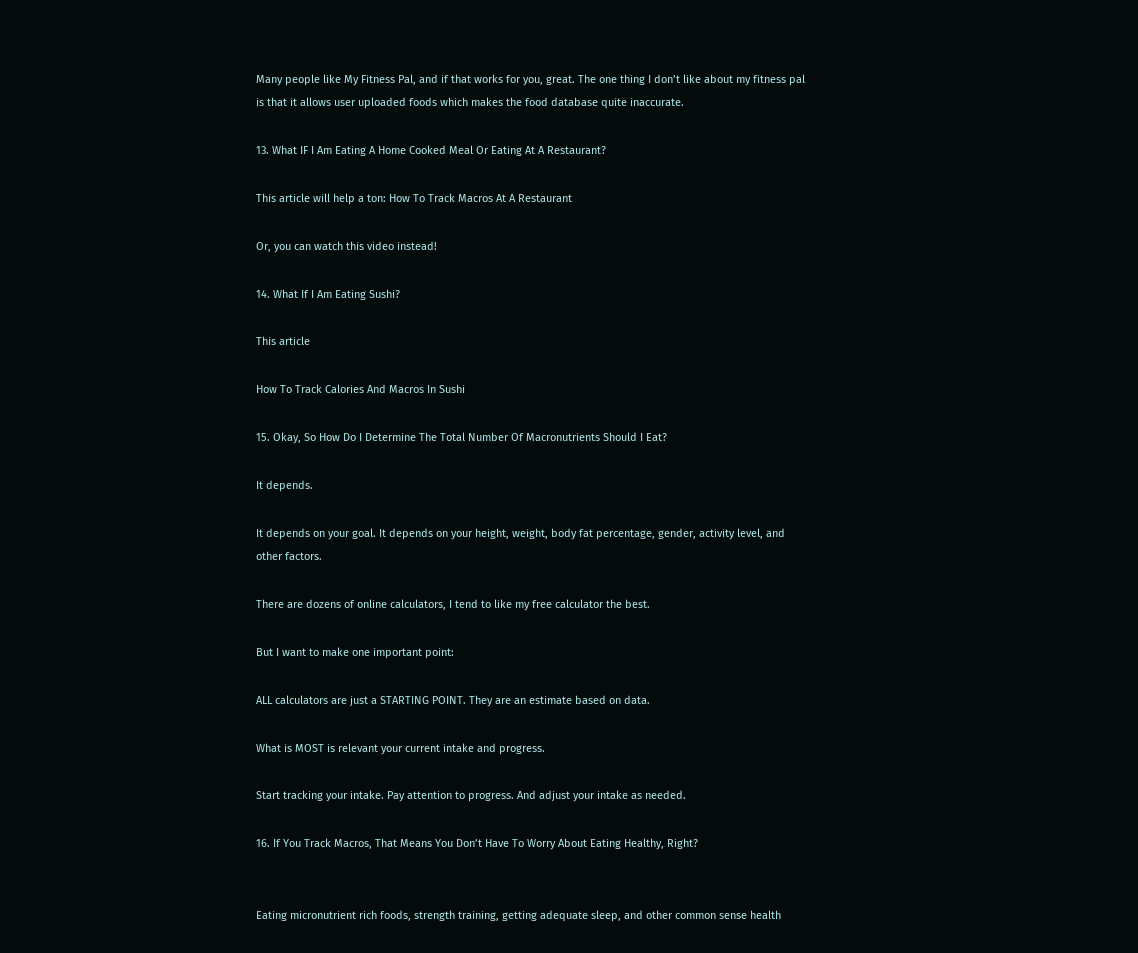Many people like My Fitness Pal, and if that works for you, great. The one thing I don’t like about my fitness pal is that it allows user uploaded foods which makes the food database quite inaccurate.

13. What IF I Am Eating A Home Cooked Meal Or Eating At A Restaurant?

This article will help a ton: How To Track Macros At A Restaurant

Or, you can watch this video instead!

14. What If I Am Eating Sushi?

This article

How To Track Calories And Macros In Sushi

15. Okay, So How Do I Determine The Total Number Of Macronutrients Should I Eat?

It depends.

It depends on your goal. It depends on your height, weight, body fat percentage, gender, activity level, and other factors.

There are dozens of online calculators, I tend to like my free calculator the best.

But I want to make one important point:

ALL calculators are just a STARTING POINT. They are an estimate based on data.

What is MOST is relevant your current intake and progress.

Start tracking your intake. Pay attention to progress. And adjust your intake as needed.

16. If You Track Macros, That Means You Don’t Have To Worry About Eating Healthy, Right?


Eating micronutrient rich foods, strength training, getting adequate sleep, and other common sense health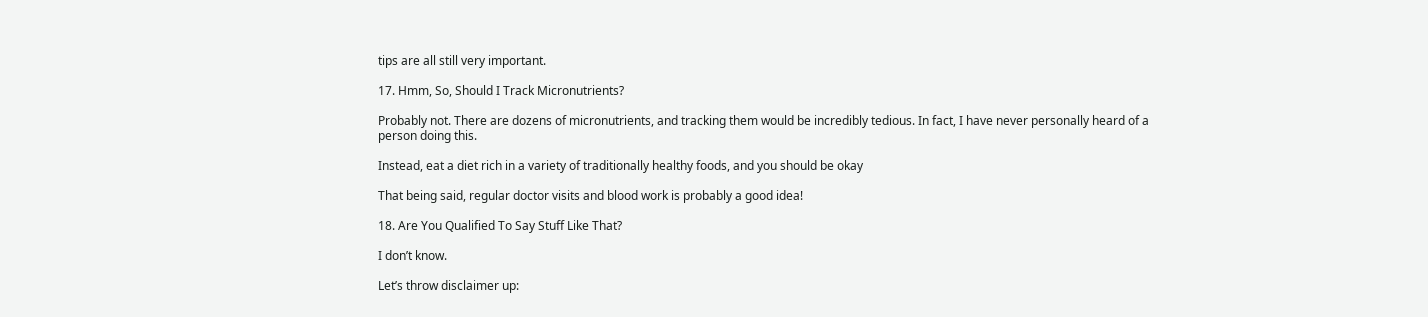tips are all still very important.

17. Hmm, So, Should I Track Micronutrients?

Probably not. There are dozens of micronutrients, and tracking them would be incredibly tedious. In fact, I have never personally heard of a person doing this.

Instead, eat a diet rich in a variety of traditionally healthy foods, and you should be okay

That being said, regular doctor visits and blood work is probably a good idea!

18. Are You Qualified To Say Stuff Like That?

I don’t know.

Let’s throw disclaimer up: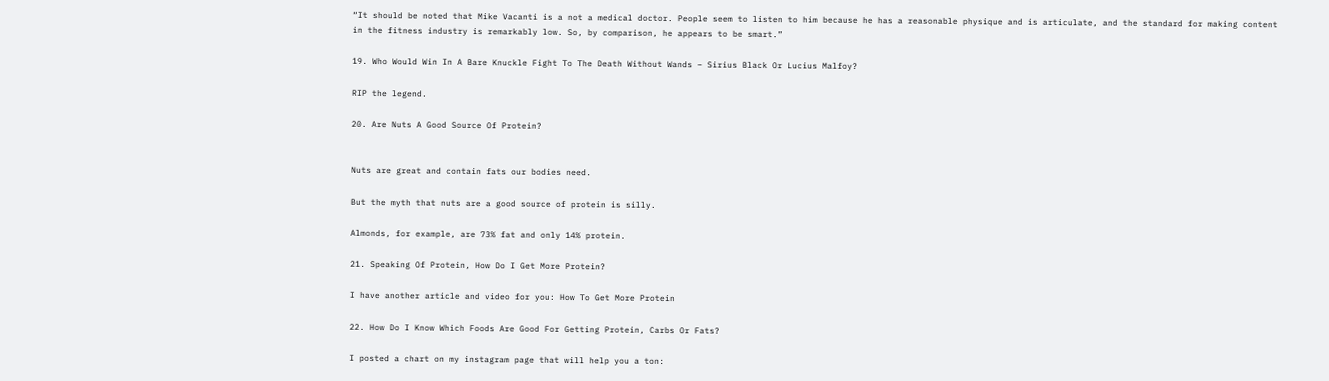“It should be noted that Mike Vacanti is a not a medical doctor. People seem to listen to him because he has a reasonable physique and is articulate, and the standard for making content in the fitness industry is remarkably low. So, by comparison, he appears to be smart.”

19. Who Would Win In A Bare Knuckle Fight To The Death Without Wands – Sirius Black Or Lucius Malfoy?

RIP the legend.

20. Are Nuts A Good Source Of Protein?


Nuts are great and contain fats our bodies need.

But the myth that nuts are a good source of protein is silly.

Almonds, for example, are 73% fat and only 14% protein.

21. Speaking Of Protein, How Do I Get More Protein?

I have another article and video for you: How To Get More Protein

22. How Do I Know Which Foods Are Good For Getting Protein, Carbs Or Fats?

I posted a chart on my instagram page that will help you a ton: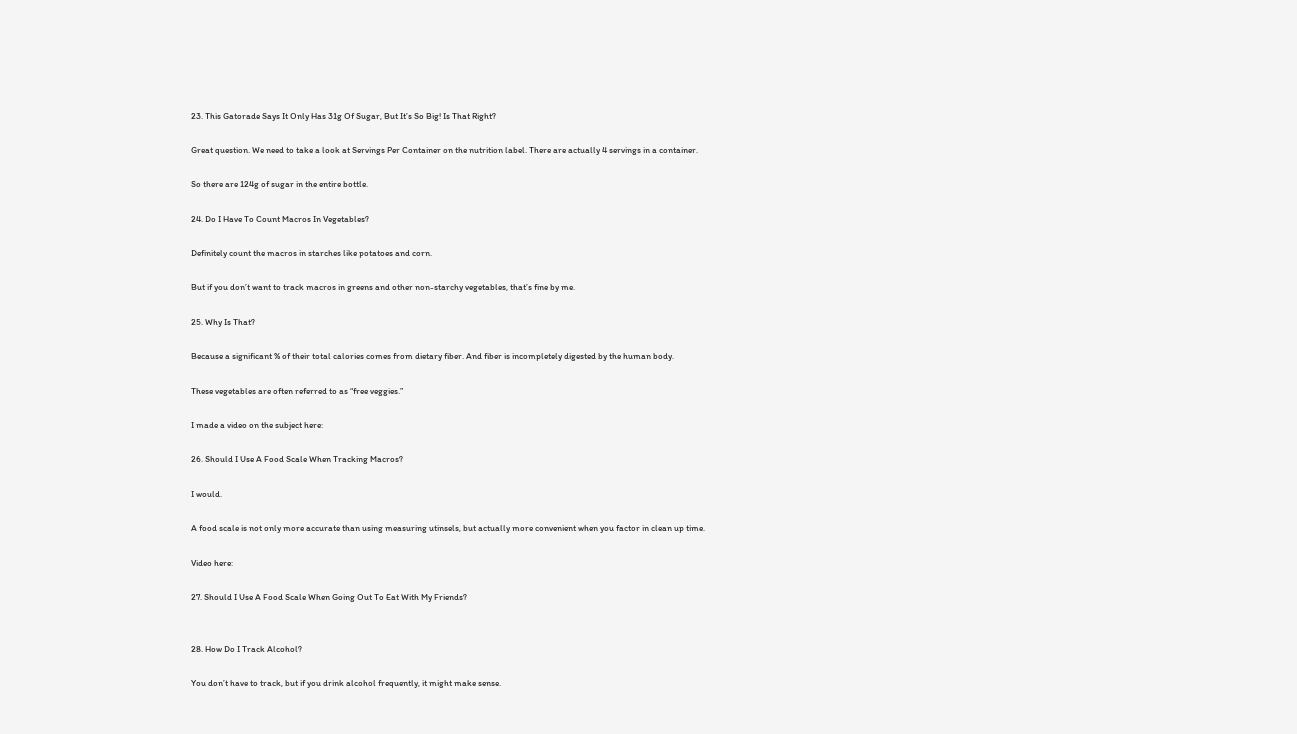23. This Gatorade Says It Only Has 31g Of Sugar, But It’s So Big! Is That Right?

Great question. We need to take a look at Servings Per Container on the nutrition label. There are actually 4 servings in a container.

So there are 124g of sugar in the entire bottle.

24. Do I Have To Count Macros In Vegetables?

Definitely count the macros in starches like potatoes and corn.

But if you don’t want to track macros in greens and other non-starchy vegetables, that’s fine by me.

25. Why Is That?

Because a significant % of their total calories comes from dietary fiber. And fiber is incompletely digested by the human body.

These vegetables are often referred to as “free veggies.”

I made a video on the subject here:

26. Should I Use A Food Scale When Tracking Macros?

I would.

A food scale is not only more accurate than using measuring utinsels, but actually more convenient when you factor in clean up time.

Video here:

27. Should I Use A Food Scale When Going Out To Eat With My Friends?


28. How Do I Track Alcohol?

You don’t have to track, but if you drink alcohol frequently, it might make sense.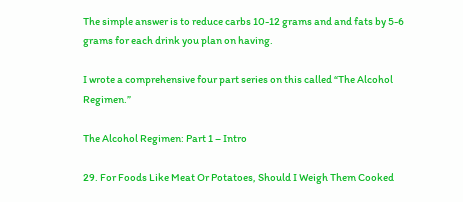The simple answer is to reduce carbs 10-12 grams and and fats by 5-6 grams for each drink you plan on having.

I wrote a comprehensive four part series on this called “The Alcohol Regimen.”

The Alcohol Regimen: Part 1 – Intro

29. For Foods Like Meat Or Potatoes, Should I Weigh Them Cooked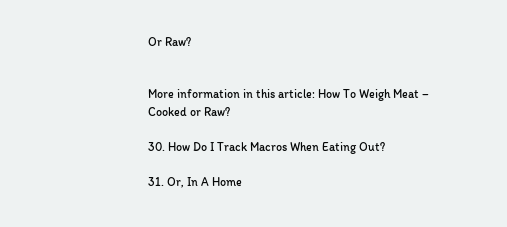Or Raw?


More information in this article: How To Weigh Meat – Cooked or Raw?

30. How Do I Track Macros When Eating Out?

31. Or, In A Home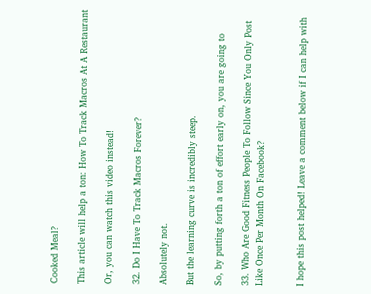Cooked Meal?

This article will help a ton: How To Track Macros At A Restaurant

Or, you can watch this video instead!

32. Do I Have To Track Macros Forever?

Absolutely not.

But the learning curve is incredibly steep.

So, by putting forth a ton of effort early on, you are going to

33. Who Are Good Fitness People To Follow Since You Only Post Like Once Per Month On Facebook?


I hope this post helped! Leave a comment below if I can help with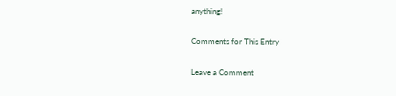anything!

Comments for This Entry

Leave a Comment